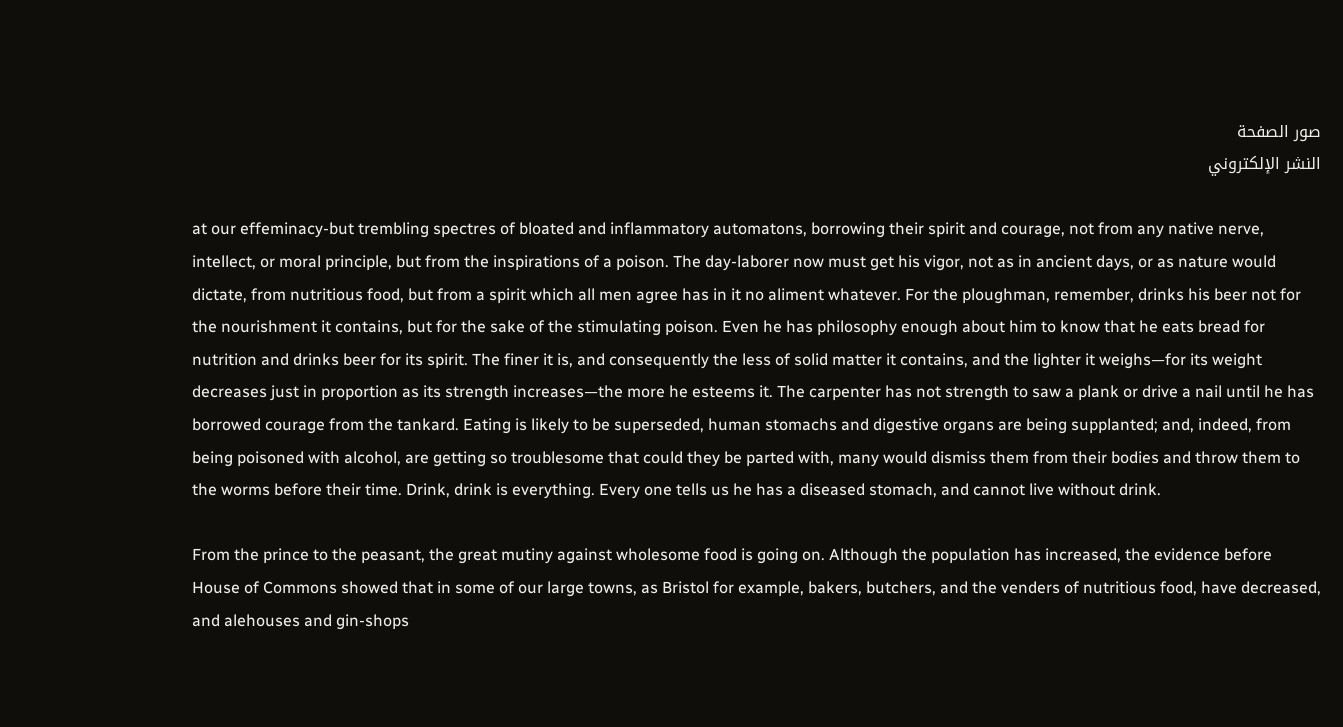صور الصفحة
النشر الإلكتروني

at our effeminacy-but trembling spectres of bloated and inflammatory automatons, borrowing their spirit and courage, not from any native nerve, intellect, or moral principle, but from the inspirations of a poison. The day-laborer now must get his vigor, not as in ancient days, or as nature would dictate, from nutritious food, but from a spirit which all men agree has in it no aliment whatever. For the ploughman, remember, drinks his beer not for the nourishment it contains, but for the sake of the stimulating poison. Even he has philosophy enough about him to know that he eats bread for nutrition and drinks beer for its spirit. The finer it is, and consequently the less of solid matter it contains, and the lighter it weighs—for its weight decreases just in proportion as its strength increases—the more he esteems it. The carpenter has not strength to saw a plank or drive a nail until he has borrowed courage from the tankard. Eating is likely to be superseded, human stomachs and digestive organs are being supplanted; and, indeed, from being poisoned with alcohol, are getting so troublesome that could they be parted with, many would dismiss them from their bodies and throw them to the worms before their time. Drink, drink is everything. Every one tells us he has a diseased stomach, and cannot live without drink.

From the prince to the peasant, the great mutiny against wholesome food is going on. Although the population has increased, the evidence before House of Commons showed that in some of our large towns, as Bristol for example, bakers, butchers, and the venders of nutritious food, have decreased, and alehouses and gin-shops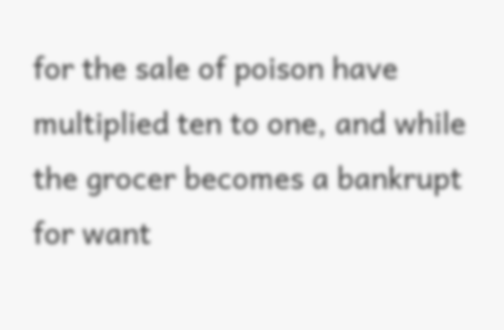for the sale of poison have multiplied ten to one, and while the grocer becomes a bankrupt for want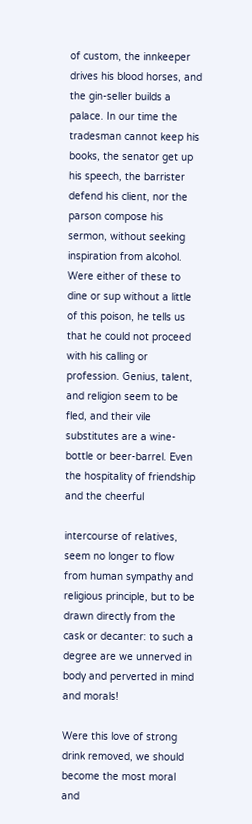of custom, the innkeeper drives his blood horses, and the gin-seller builds a palace. In our time the tradesman cannot keep his books, the senator get up his speech, the barrister defend his client, nor the parson compose his sermon, without seeking inspiration from alcohol. Were either of these to dine or sup without a little of this poison, he tells us that he could not proceed with his calling or profession. Genius, talent, and religion seem to be fled, and their vile substitutes are a wine-bottle or beer-barrel. Even the hospitality of friendship and the cheerful

intercourse of relatives, seem no longer to flow from human sympathy and religious principle, but to be drawn directly from the cask or decanter: to such a degree are we unnerved in body and perverted in mind and morals!

Were this love of strong drink removed, we should become the most moral and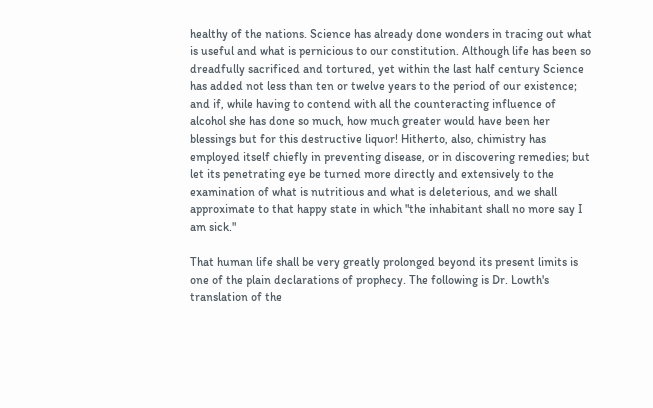healthy of the nations. Science has already done wonders in tracing out what is useful and what is pernicious to our constitution. Although life has been so dreadfully sacrificed and tortured, yet within the last half century Science has added not less than ten or twelve years to the period of our existence; and if, while having to contend with all the counteracting influence of alcohol she has done so much, how much greater would have been her blessings but for this destructive liquor! Hitherto, also, chimistry has employed itself chiefly in preventing disease, or in discovering remedies; but let its penetrating eye be turned more directly and extensively to the examination of what is nutritious and what is deleterious, and we shall approximate to that happy state in which "the inhabitant shall no more say I am sick."

That human life shall be very greatly prolonged beyond its present limits is one of the plain declarations of prophecy. The following is Dr. Lowth's translation of the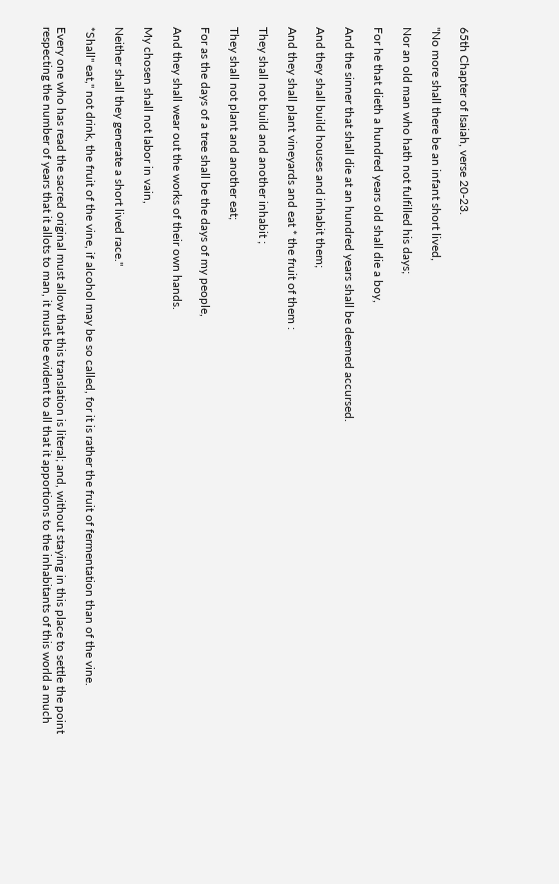65th Chapter of Isaiah, verse 20-23.

"No more shall there be an infant short lived,

Nor an old man who hath not fulfilled his days;

For he that dieth a hundred years old shall die a boy,

And the sinner that shall die at an hundred years shall be deemed accursed.

And they shall build houses and inhabit them;

And they shall plant vineyards and eat * the fruit of them :

They shall not build and another inhabit ;

They shall not plant and another eat;

For as the days of a tree shall be the days of my people,

And they shall wear out the works of their own hands.

My chosen shall not labor in vain,

Neither shall they generate a short lived race."

*Shall" eat," not drink, the fruit of the vine, if alcohol may be so called, for it is rather the fruit of fermentation than of the vine.

Every one who has read the sacred original must allow that this translation is literal; and, without staying in this place to settle the point respecting the number of years that it allots to man, it must be evident to all that it apportions to the inhabitants of this world a much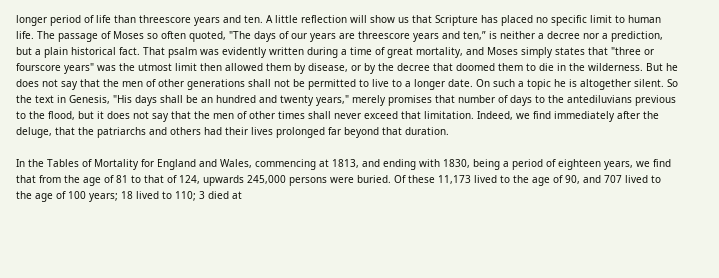longer period of life than threescore years and ten. A little reflection will show us that Scripture has placed no specific limit to human life. The passage of Moses so often quoted, "The days of our years are threescore years and ten,” is neither a decree nor a prediction, but a plain historical fact. That psalm was evidently written during a time of great mortality, and Moses simply states that "three or fourscore years" was the utmost limit then allowed them by disease, or by the decree that doomed them to die in the wilderness. But he does not say that the men of other generations shall not be permitted to live to a longer date. On such a topic he is altogether silent. So the text in Genesis, "His days shall be an hundred and twenty years," merely promises that number of days to the antediluvians previous to the flood, but it does not say that the men of other times shall never exceed that limitation. Indeed, we find immediately after the deluge, that the patriarchs and others had their lives prolonged far beyond that duration.

In the Tables of Mortality for England and Wales, commencing at 1813, and ending with 1830, being a period of eighteen years, we find that from the age of 81 to that of 124, upwards 245,000 persons were buried. Of these 11,173 lived to the age of 90, and 707 lived to the age of 100 years; 18 lived to 110; 3 died at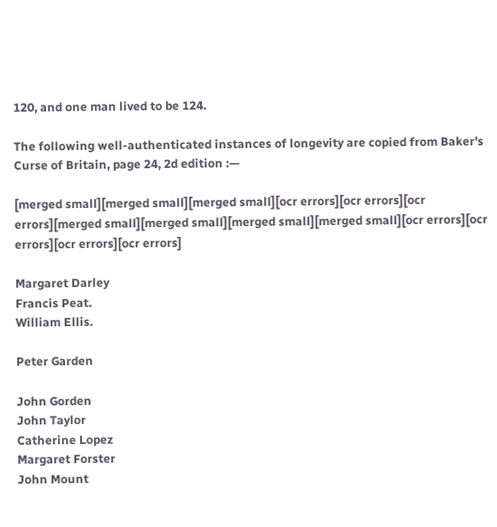120, and one man lived to be 124.

The following well-authenticated instances of longevity are copied from Baker's Curse of Britain, page 24, 2d edition :—

[merged small][merged small][merged small][ocr errors][ocr errors][ocr errors][merged small][merged small][merged small][merged small][ocr errors][ocr errors][ocr errors][ocr errors]

Margaret Darley
Francis Peat.
William Ellis.

Peter Garden

John Gorden
John Taylor
Catherine Lopez
Margaret Forster
John Mount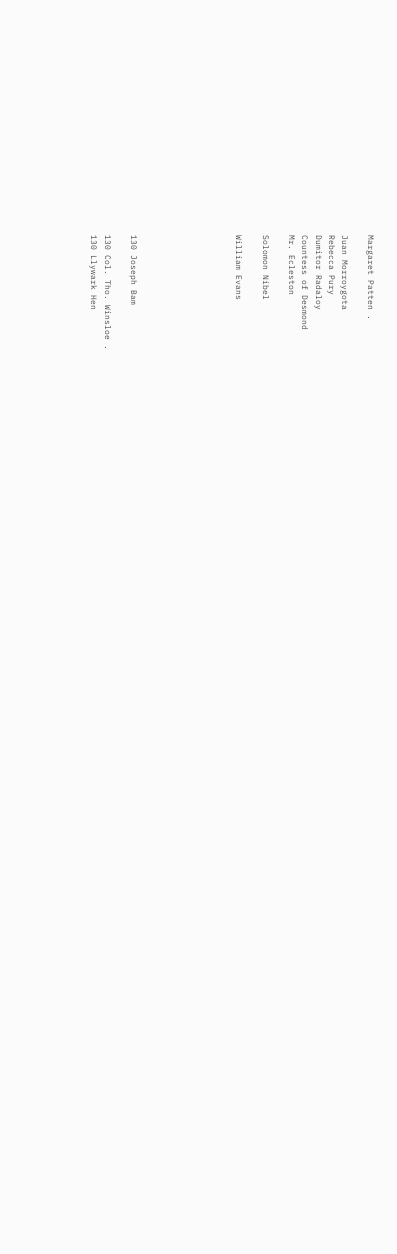Margaret Patten .

Juan Morroygota
Rebecca Pury
Dumitor Radaloy
Countess of Desmond
Mr. Ecleston

Solomon Nibel

William Evans







130 Joseph Bam

130 Col. Tho. Winsloe .
130 Llywark Hen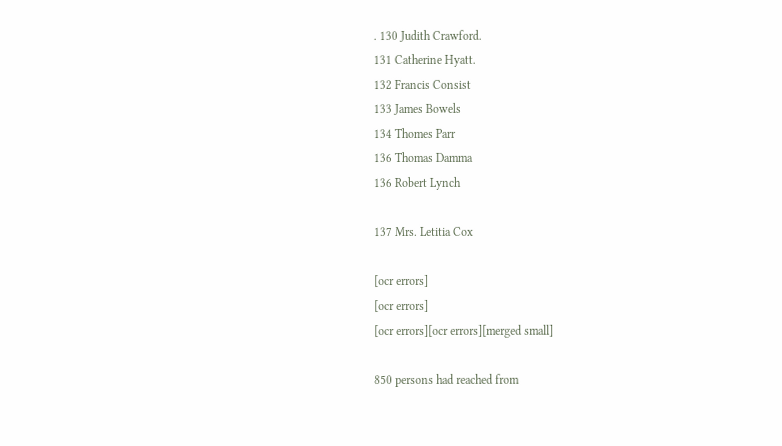. 130 Judith Crawford.
131 Catherine Hyatt.
132 Francis Consist
133 James Bowels
134 Thomes Parr
136 Thomas Damma
136 Robert Lynch

137 Mrs. Letitia Cox

[ocr errors]
[ocr errors]
[ocr errors][ocr errors][merged small]

850 persons had reached from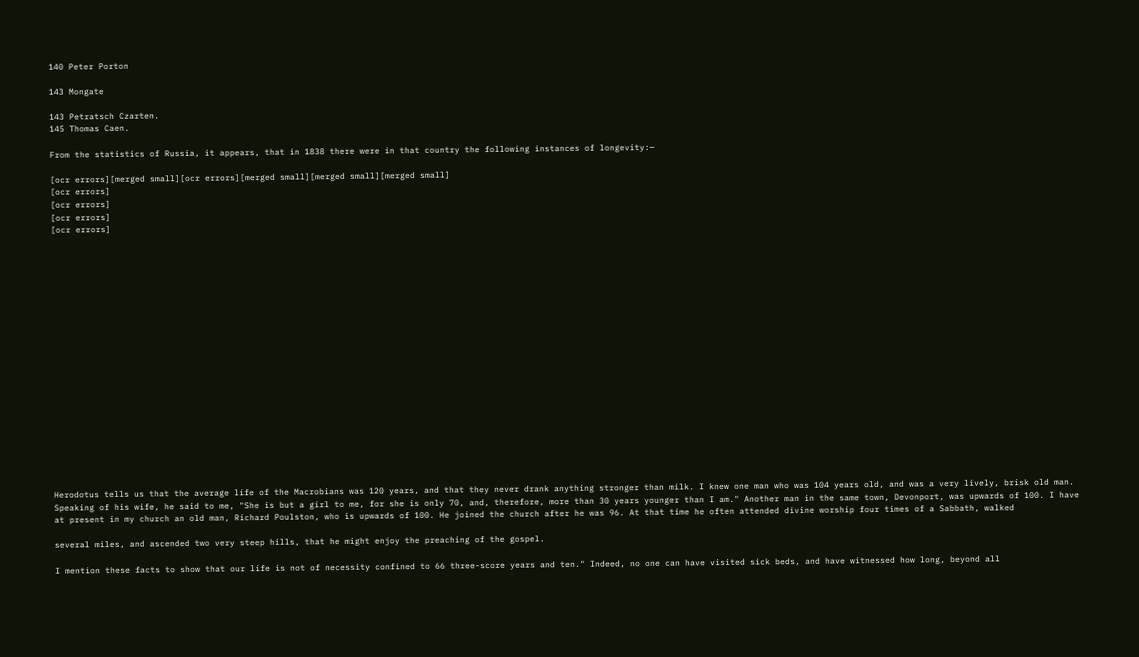140 Peter Porton

143 Mongate

143 Petratsch Czarten.
145 Thomas Caen.

From the statistics of Russia, it appears, that in 1838 there were in that country the following instances of longevity:—

[ocr errors][merged small][ocr errors][merged small][merged small][merged small]
[ocr errors]
[ocr errors]
[ocr errors]
[ocr errors]




















Herodotus tells us that the average life of the Macrobians was 120 years, and that they never drank anything stronger than milk. I knew one man who was 104 years old, and was a very lively, brisk old man. Speaking of his wife, he said to me, "She is but a girl to me, for she is only 70, and, therefore, more than 30 years younger than I am." Another man in the same town, Devonport, was upwards of 100. I have at present in my church an old man, Richard Poulston, who is upwards of 100. He joined the church after he was 96. At that time he often attended divine worship four times of a Sabbath, walked

several miles, and ascended two very steep hills, that he might enjoy the preaching of the gospel.

I mention these facts to show that our life is not of necessity confined to 66 three-score years and ten." Indeed, no one can have visited sick beds, and have witnessed how long, beyond all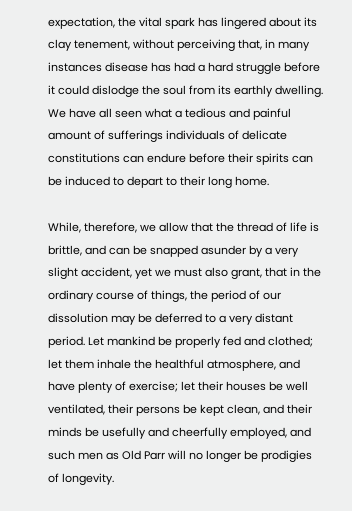expectation, the vital spark has lingered about its clay tenement, without perceiving that, in many instances disease has had a hard struggle before it could dislodge the soul from its earthly dwelling. We have all seen what a tedious and painful amount of sufferings individuals of delicate constitutions can endure before their spirits can be induced to depart to their long home.

While, therefore, we allow that the thread of life is brittle, and can be snapped asunder by a very slight accident, yet we must also grant, that in the ordinary course of things, the period of our dissolution may be deferred to a very distant period. Let mankind be properly fed and clothed; let them inhale the healthful atmosphere, and have plenty of exercise; let their houses be well ventilated, their persons be kept clean, and their minds be usefully and cheerfully employed, and such men as Old Parr will no longer be prodigies of longevity.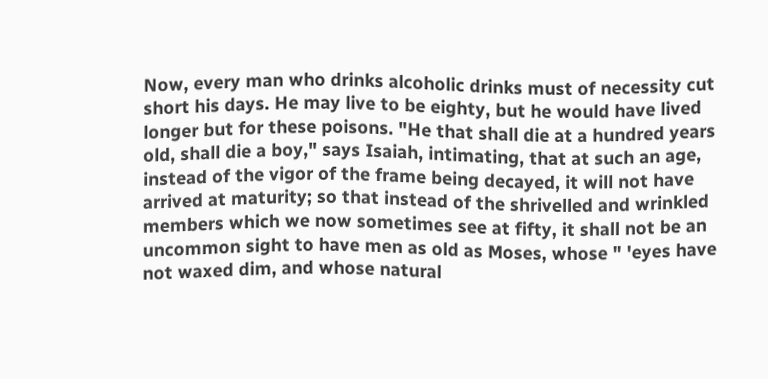Now, every man who drinks alcoholic drinks must of necessity cut short his days. He may live to be eighty, but he would have lived longer but for these poisons. "He that shall die at a hundred years old, shall die a boy," says Isaiah, intimating, that at such an age, instead of the vigor of the frame being decayed, it will not have arrived at maturity; so that instead of the shrivelled and wrinkled members which we now sometimes see at fifty, it shall not be an uncommon sight to have men as old as Moses, whose " 'eyes have not waxed dim, and whose natural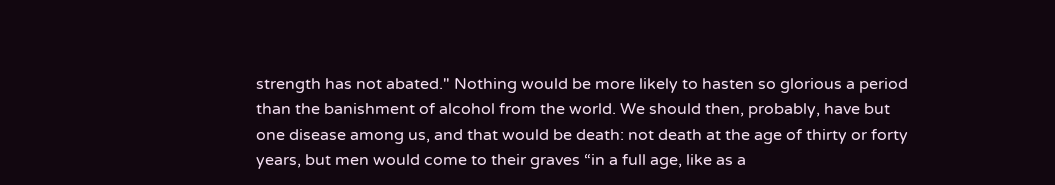strength has not abated." Nothing would be more likely to hasten so glorious a period than the banishment of alcohol from the world. We should then, probably, have but one disease among us, and that would be death: not death at the age of thirty or forty years, but men would come to their graves “in a full age, like as a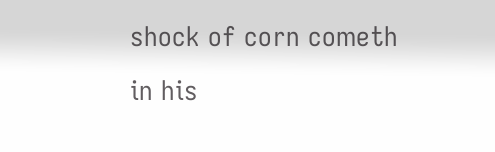shock of corn cometh in his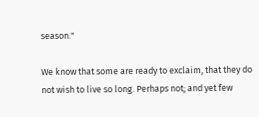season."

We know that some are ready to exclaim, that they do not wish to live so long. Perhaps not; and yet few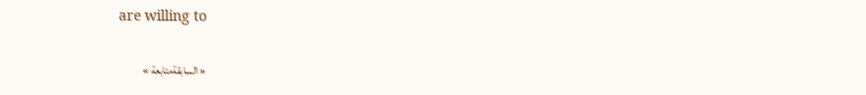are willing to

« السابقةمتابعة »